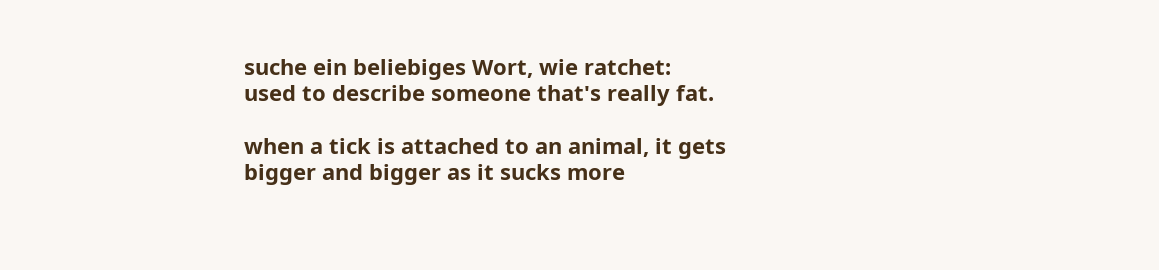suche ein beliebiges Wort, wie ratchet:
used to describe someone that's really fat.

when a tick is attached to an animal, it gets bigger and bigger as it sucks more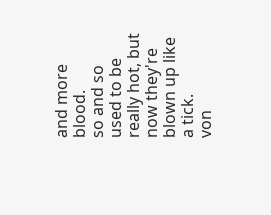and more blood.
so and so used to be really hot, but now they're blown up like a tick.
von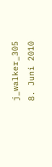j_walker_305 8. Juni 2010